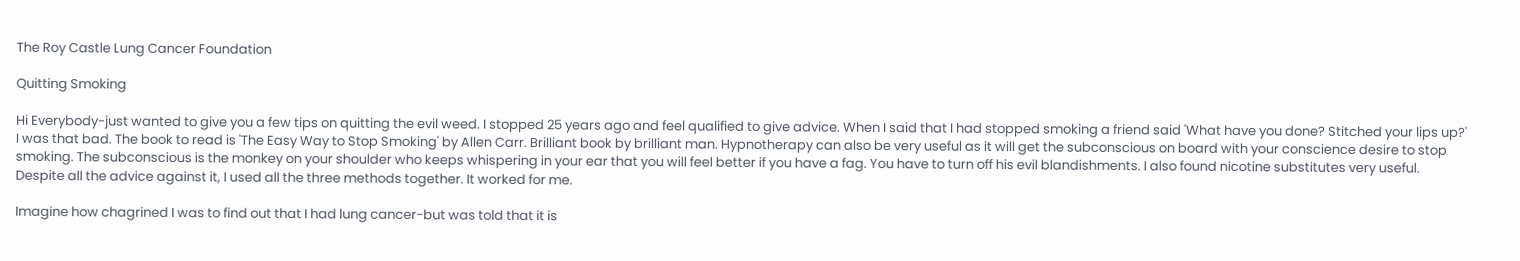The Roy Castle Lung Cancer Foundation

Quitting Smoking

Hi Everybody-just wanted to give you a few tips on quitting the evil weed. I stopped 25 years ago and feel qualified to give advice. When I said that I had stopped smoking a friend said 'What have you done? Stitched your lips up?' I was that bad. The book to read is 'The Easy Way to Stop Smoking' by Allen Carr. Brilliant book by brilliant man. Hypnotherapy can also be very useful as it will get the subconscious on board with your conscience desire to stop smoking. The subconscious is the monkey on your shoulder who keeps whispering in your ear that you will feel better if you have a fag. You have to turn off his evil blandishments. I also found nicotine substitutes very useful. Despite all the advice against it, I used all the three methods together. It worked for me.

Imagine how chagrined I was to find out that I had lung cancer-but was told that it is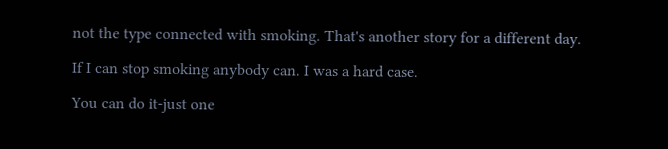not the type connected with smoking. That's another story for a different day.

If I can stop smoking anybody can. I was a hard case.

You can do it-just one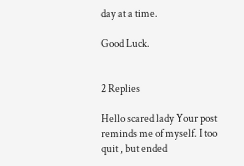day at a time.

Good Luck.


2 Replies

Hello scared lady Your post reminds me of myself. I too quit , but ended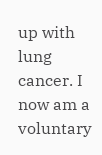up with lung cancer. I now am a voluntary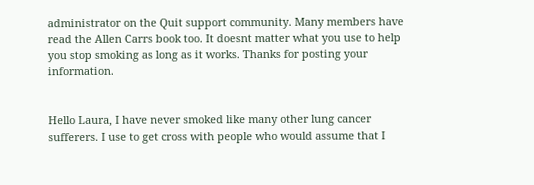administrator on the Quit support community. Many members have read the Allen Carrs book too. It doesnt matter what you use to help you stop smoking as long as it works. Thanks for posting your information.


Hello Laura, I have never smoked like many other lung cancer sufferers. I use to get cross with people who would assume that I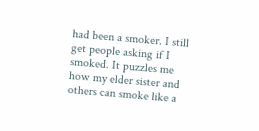had been a smoker. I still get people asking if I smoked. It puzzles me how my elder sister and others can smoke like a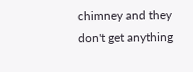chimney and they don't get anything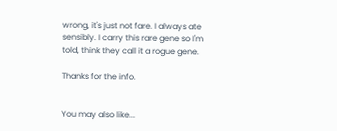wrong, it's just not fare. I always ate sensibly. I carry this rare gene so I'm told, think they call it a rogue gene.

Thanks for the info.


You may also like...